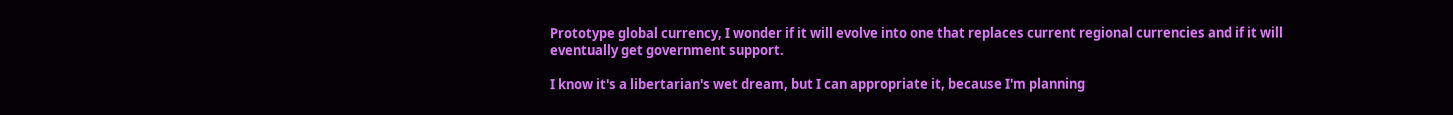Prototype global currency, I wonder if it will evolve into one that replaces current regional currencies and if it will eventually get government support.

I know it's a libertarian's wet dream, but I can appropriate it, because I'm planning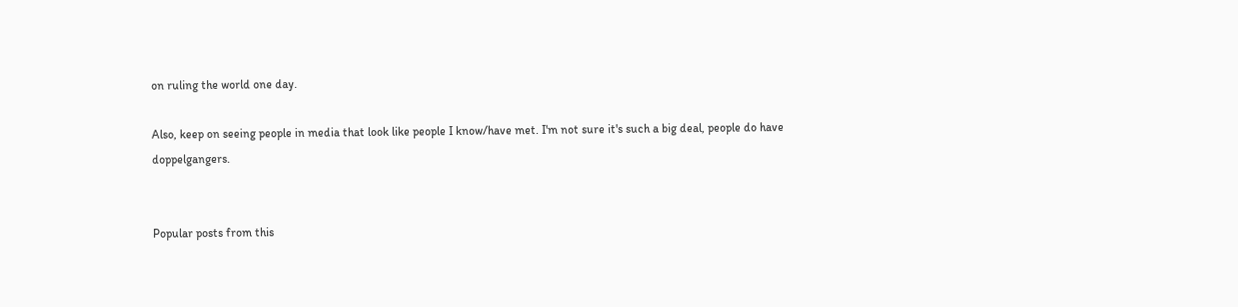on ruling the world one day.

Also, keep on seeing people in media that look like people I know/have met. I'm not sure it's such a big deal, people do have doppelgangers.


Popular posts from this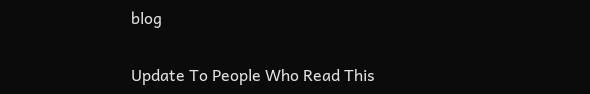blog

Update To People Who Read This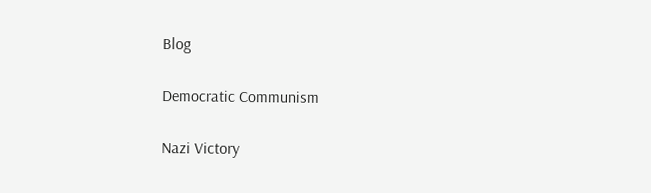Blog

Democratic Communism

Nazi Victory